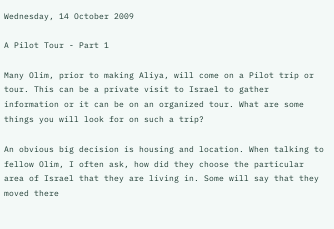Wednesday, 14 October 2009

A Pilot Tour - Part 1

Many Olim, prior to making Aliya, will come on a Pilot trip or tour. This can be a private visit to Israel to gather information or it can be on an organized tour. What are some things you will look for on such a trip?

An obvious big decision is housing and location. When talking to fellow Olim, I often ask, how did they choose the particular area of Israel that they are living in. Some will say that they moved there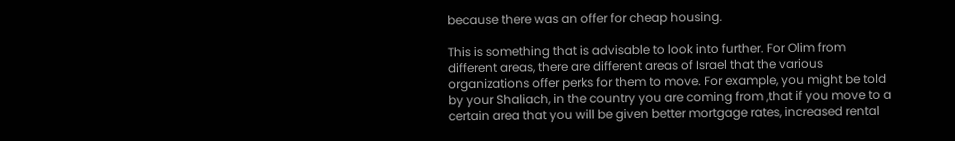because there was an offer for cheap housing.

This is something that is advisable to look into further. For Olim from different areas, there are different areas of Israel that the various organizations offer perks for them to move. For example, you might be told by your Shaliach, in the country you are coming from ,that if you move to a certain area that you will be given better mortgage rates, increased rental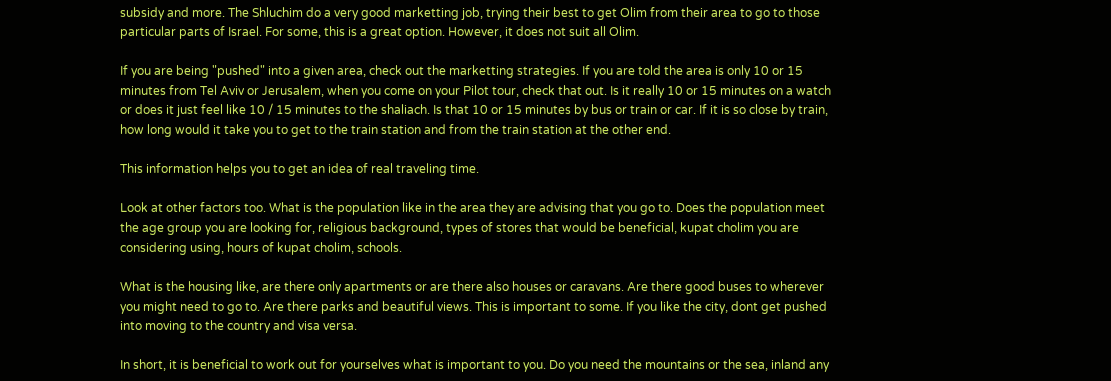subsidy and more. The Shluchim do a very good marketting job, trying their best to get Olim from their area to go to those particular parts of Israel. For some, this is a great option. However, it does not suit all Olim.

If you are being "pushed" into a given area, check out the marketting strategies. If you are told the area is only 10 or 15 minutes from Tel Aviv or Jerusalem, when you come on your Pilot tour, check that out. Is it really 10 or 15 minutes on a watch or does it just feel like 10 / 15 minutes to the shaliach. Is that 10 or 15 minutes by bus or train or car. If it is so close by train, how long would it take you to get to the train station and from the train station at the other end.

This information helps you to get an idea of real traveling time.

Look at other factors too. What is the population like in the area they are advising that you go to. Does the population meet the age group you are looking for, religious background, types of stores that would be beneficial, kupat cholim you are considering using, hours of kupat cholim, schools.

What is the housing like, are there only apartments or are there also houses or caravans. Are there good buses to wherever you might need to go to. Are there parks and beautiful views. This is important to some. If you like the city, dont get pushed into moving to the country and visa versa.

In short, it is beneficial to work out for yourselves what is important to you. Do you need the mountains or the sea, inland any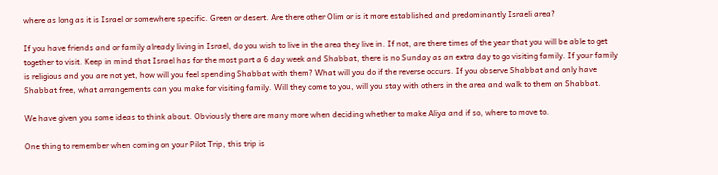where as long as it is Israel or somewhere specific. Green or desert. Are there other Olim or is it more established and predominantly Israeli area?

If you have friends and or family already living in Israel, do you wish to live in the area they live in. If not, are there times of the year that you will be able to get together to visit. Keep in mind that Israel has for the most part a 6 day week and Shabbat, there is no Sunday as an extra day to go visiting family. If your family is religious and you are not yet, how will you feel spending Shabbat with them? What will you do if the reverse occurs. If you observe Shabbat and only have Shabbat free, what arrangements can you make for visiting family. Will they come to you, will you stay with others in the area and walk to them on Shabbat.

We have given you some ideas to think about. Obviously there are many more when deciding whether to make Aliya and if so, where to move to.

One thing to remember when coming on your Pilot Trip, this trip is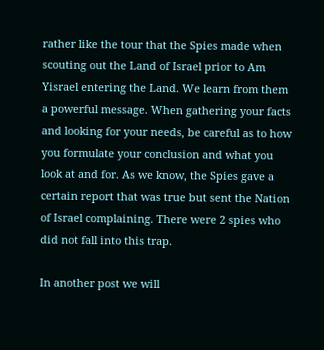rather like the tour that the Spies made when scouting out the Land of Israel prior to Am Yisrael entering the Land. We learn from them a powerful message. When gathering your facts and looking for your needs, be careful as to how you formulate your conclusion and what you look at and for. As we know, the Spies gave a certain report that was true but sent the Nation of Israel complaining. There were 2 spies who did not fall into this trap.

In another post we will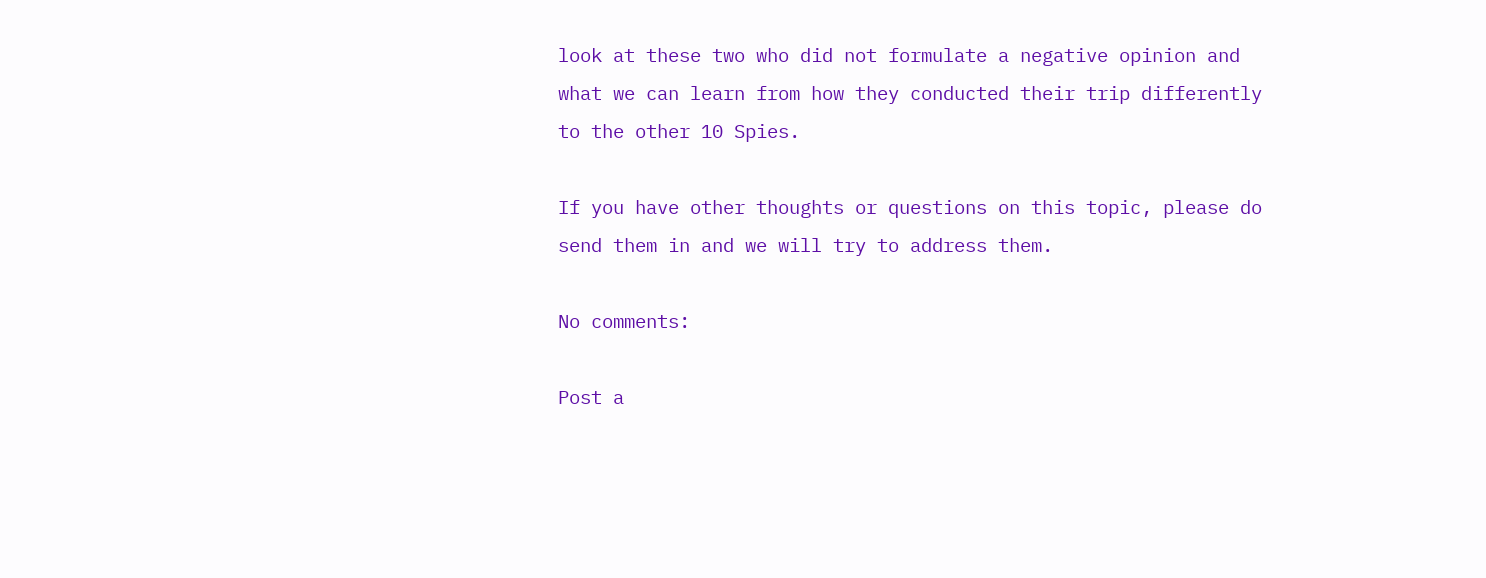look at these two who did not formulate a negative opinion and what we can learn from how they conducted their trip differently to the other 10 Spies.

If you have other thoughts or questions on this topic, please do send them in and we will try to address them.

No comments:

Post a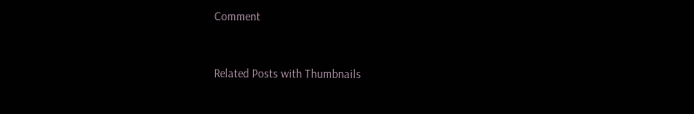Comment


Related Posts with Thumbnails